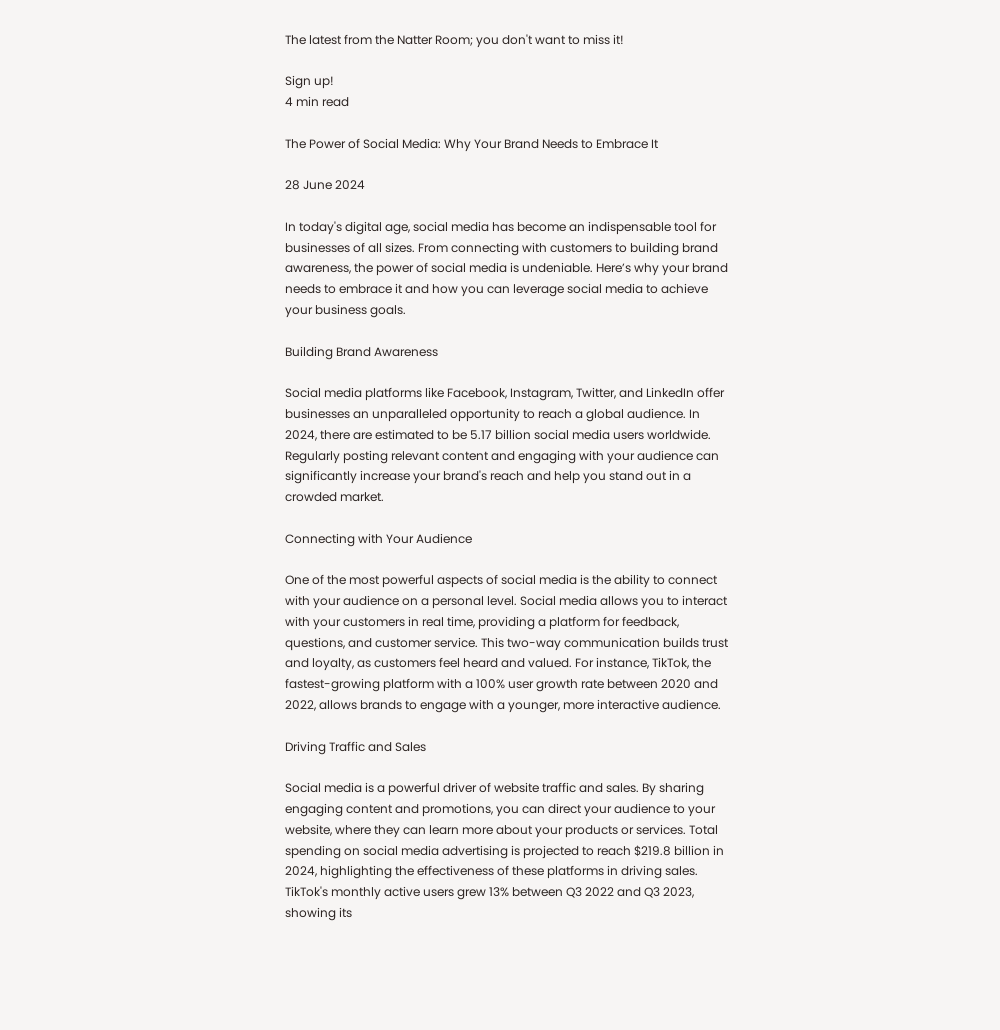The latest from the Natter Room; you don't want to miss it!

Sign up!
4 min read

The Power of Social Media: Why Your Brand Needs to Embrace It

28 June 2024

In today's digital age, social media has become an indispensable tool for businesses of all sizes. From connecting with customers to building brand awareness, the power of social media is undeniable. Here’s why your brand needs to embrace it and how you can leverage social media to achieve your business goals.

Building Brand Awareness

Social media platforms like Facebook, Instagram, Twitter, and LinkedIn offer businesses an unparalleled opportunity to reach a global audience. In 2024, there are estimated to be 5.17 billion social media users worldwide. Regularly posting relevant content and engaging with your audience can significantly increase your brand's reach and help you stand out in a crowded market.

Connecting with Your Audience

One of the most powerful aspects of social media is the ability to connect with your audience on a personal level. Social media allows you to interact with your customers in real time, providing a platform for feedback, questions, and customer service. This two-way communication builds trust and loyalty, as customers feel heard and valued. For instance, TikTok, the fastest-growing platform with a 100% user growth rate between 2020 and 2022, allows brands to engage with a younger, more interactive audience.

Driving Traffic and Sales

Social media is a powerful driver of website traffic and sales. By sharing engaging content and promotions, you can direct your audience to your website, where they can learn more about your products or services. Total spending on social media advertising is projected to reach $219.8 billion in 2024, highlighting the effectiveness of these platforms in driving sales. TikTok's monthly active users grew 13% between Q3 2022 and Q3 2023, showing its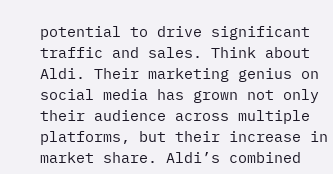potential to drive significant traffic and sales. Think about Aldi. Their marketing genius on social media has grown not only their audience across multiple platforms, but their increase in market share. Aldi’s combined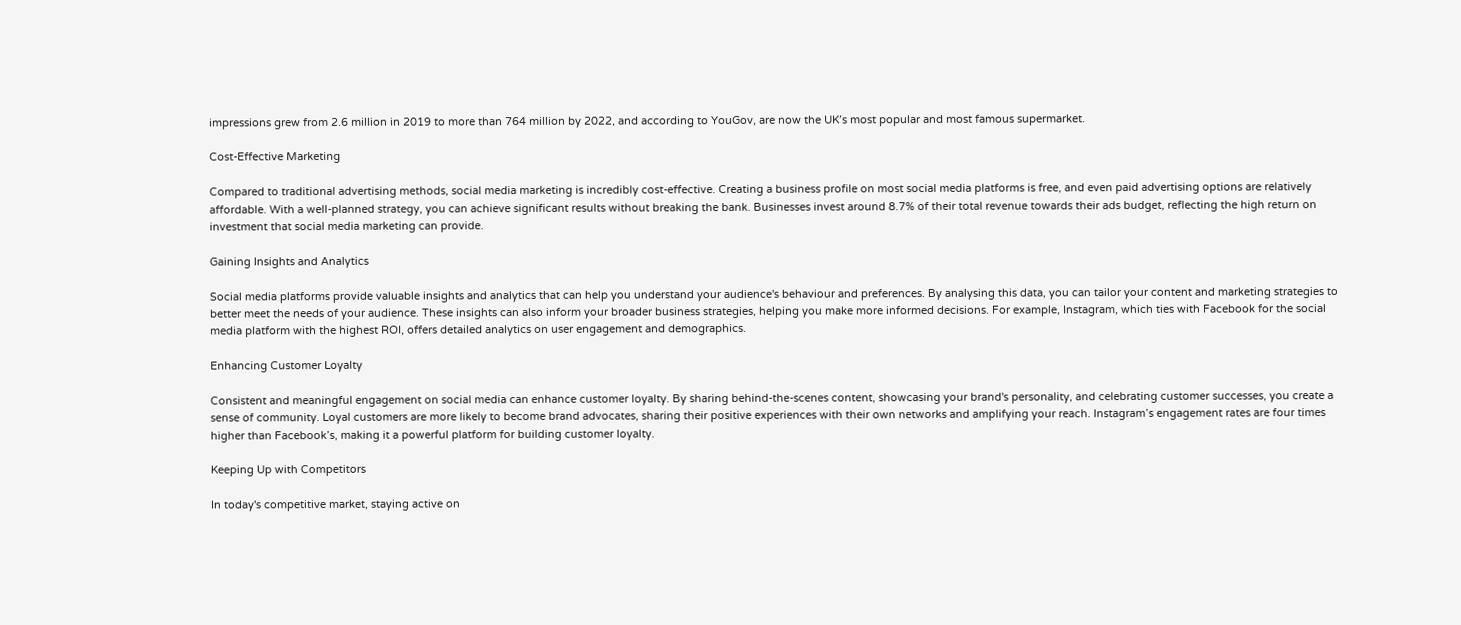impressions grew from 2.6 million in 2019 to more than 764 million by 2022, and according to YouGov, are now the UK’s most popular and most famous supermarket.

Cost-Effective Marketing

Compared to traditional advertising methods, social media marketing is incredibly cost-effective. Creating a business profile on most social media platforms is free, and even paid advertising options are relatively affordable. With a well-planned strategy, you can achieve significant results without breaking the bank. Businesses invest around 8.7% of their total revenue towards their ads budget, reflecting the high return on investment that social media marketing can provide.

Gaining Insights and Analytics

Social media platforms provide valuable insights and analytics that can help you understand your audience's behaviour and preferences. By analysing this data, you can tailor your content and marketing strategies to better meet the needs of your audience. These insights can also inform your broader business strategies, helping you make more informed decisions. For example, Instagram, which ties with Facebook for the social media platform with the highest ROI, offers detailed analytics on user engagement and demographics.

Enhancing Customer Loyalty

Consistent and meaningful engagement on social media can enhance customer loyalty. By sharing behind-the-scenes content, showcasing your brand's personality, and celebrating customer successes, you create a sense of community. Loyal customers are more likely to become brand advocates, sharing their positive experiences with their own networks and amplifying your reach. Instagram’s engagement rates are four times higher than Facebook’s, making it a powerful platform for building customer loyalty.

Keeping Up with Competitors

In today's competitive market, staying active on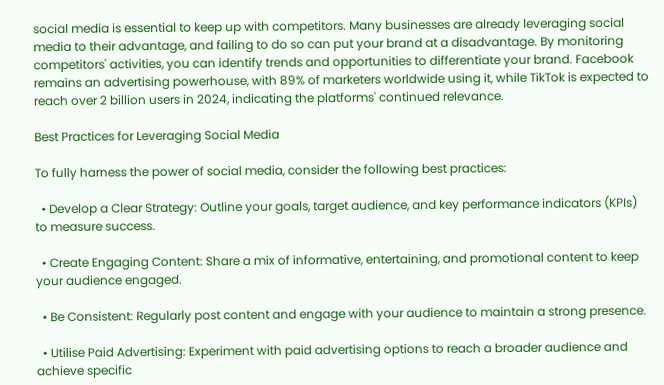social media is essential to keep up with competitors. Many businesses are already leveraging social media to their advantage, and failing to do so can put your brand at a disadvantage. By monitoring competitors' activities, you can identify trends and opportunities to differentiate your brand. Facebook remains an advertising powerhouse, with 89% of marketers worldwide using it, while TikTok is expected to reach over 2 billion users in 2024, indicating the platforms' continued relevance.

Best Practices for Leveraging Social Media

To fully harness the power of social media, consider the following best practices:

  • Develop a Clear Strategy: Outline your goals, target audience, and key performance indicators (KPIs) to measure success.

  • Create Engaging Content: Share a mix of informative, entertaining, and promotional content to keep your audience engaged.

  • Be Consistent: Regularly post content and engage with your audience to maintain a strong presence.

  • Utilise Paid Advertising: Experiment with paid advertising options to reach a broader audience and achieve specific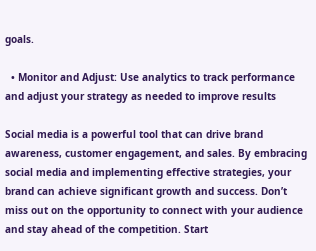goals.

  • Monitor and Adjust: Use analytics to track performance and adjust your strategy as needed to improve results

Social media is a powerful tool that can drive brand awareness, customer engagement, and sales. By embracing social media and implementing effective strategies, your brand can achieve significant growth and success. Don’t miss out on the opportunity to connect with your audience and stay ahead of the competition. Start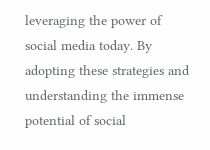leveraging the power of social media today. By adopting these strategies and understanding the immense potential of social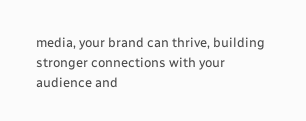media, your brand can thrive, building stronger connections with your audience and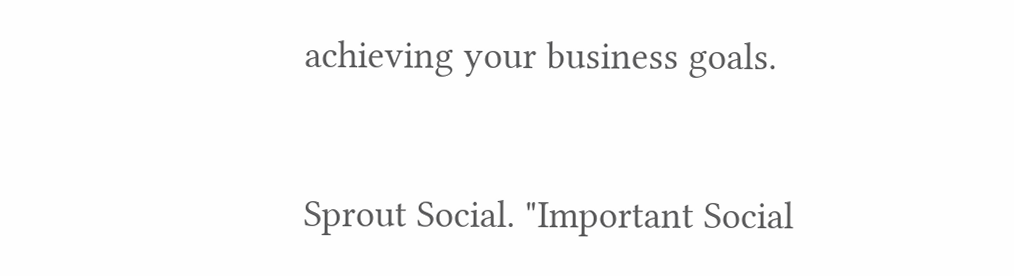achieving your business goals.


Sprout Social. "Important Social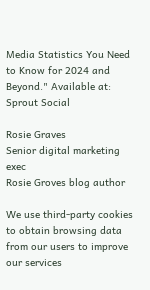Media Statistics You Need to Know for 2024 and Beyond." Available at: Sprout Social

Rosie Graves
Senior digital marketing exec
Rosie Groves blog author

We use third-party cookies to obtain browsing data from our users to improve our services